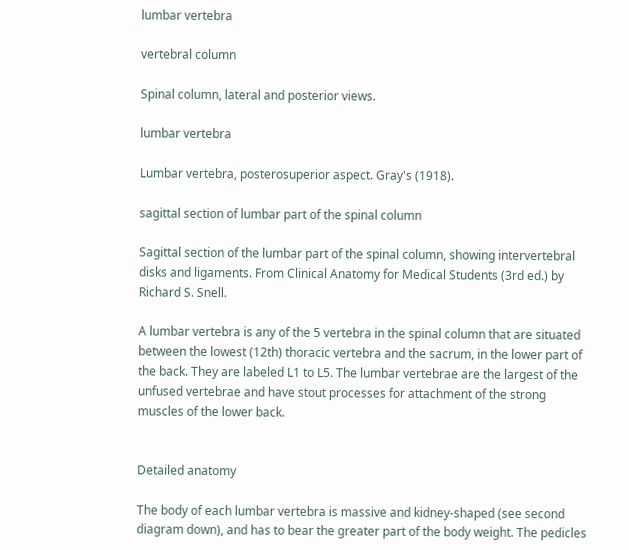lumbar vertebra

vertebral column

Spinal column, lateral and posterior views.

lumbar vertebra

Lumbar vertebra, posterosuperior aspect. Gray's (1918).

sagittal section of lumbar part of the spinal column

Sagittal section of the lumbar part of the spinal column, showing intervertebral disks and ligaments. From Clinical Anatomy for Medical Students (3rd ed.) by Richard S. Snell.

A lumbar vertebra is any of the 5 vertebra in the spinal column that are situated between the lowest (12th) thoracic vertebra and the sacrum, in the lower part of the back. They are labeled L1 to L5. The lumbar vertebrae are the largest of the unfused vertebrae and have stout processes for attachment of the strong muscles of the lower back.


Detailed anatomy

The body of each lumbar vertebra is massive and kidney-shaped (see second diagram down), and has to bear the greater part of the body weight. The pedicles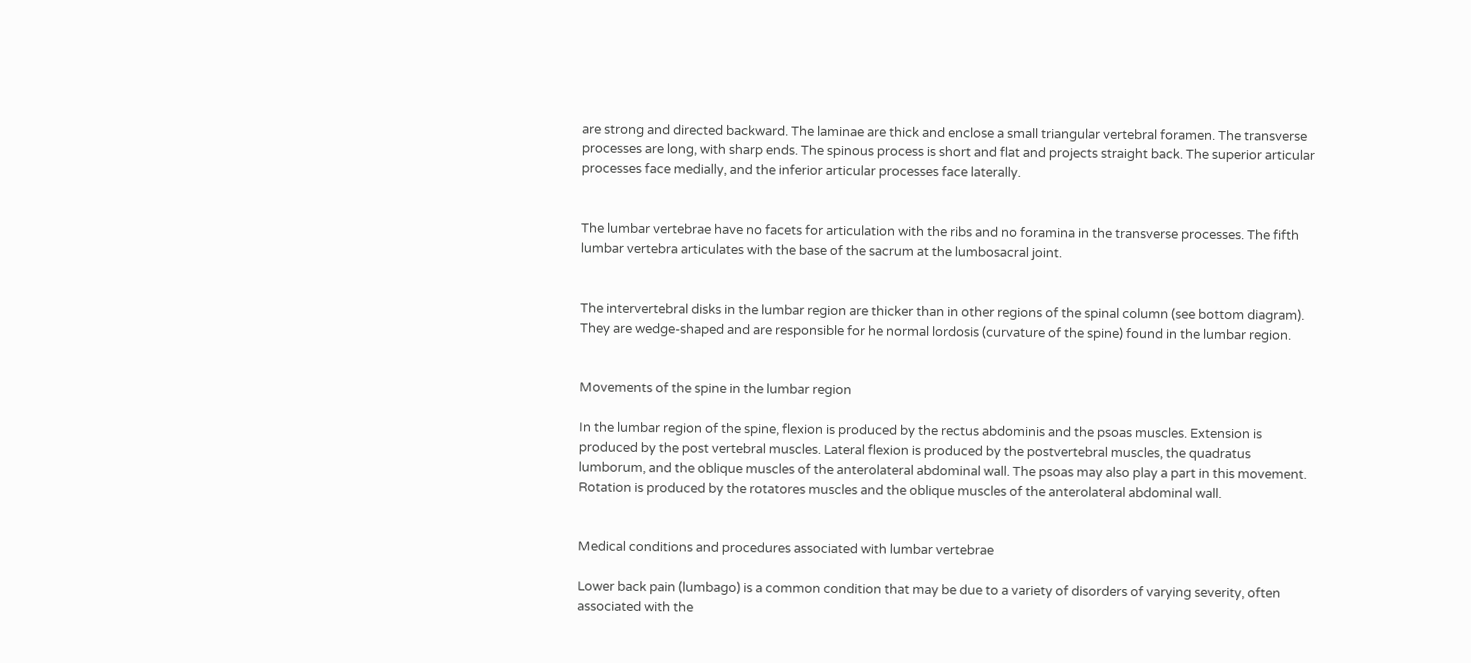are strong and directed backward. The laminae are thick and enclose a small triangular vertebral foramen. The transverse processes are long, with sharp ends. The spinous process is short and flat and projects straight back. The superior articular processes face medially, and the inferior articular processes face laterally.


The lumbar vertebrae have no facets for articulation with the ribs and no foramina in the transverse processes. The fifth lumbar vertebra articulates with the base of the sacrum at the lumbosacral joint.


The intervertebral disks in the lumbar region are thicker than in other regions of the spinal column (see bottom diagram). They are wedge-shaped and are responsible for he normal lordosis (curvature of the spine) found in the lumbar region.


Movements of the spine in the lumbar region

In the lumbar region of the spine, flexion is produced by the rectus abdominis and the psoas muscles. Extension is produced by the post vertebral muscles. Lateral flexion is produced by the postvertebral muscles, the quadratus lumborum, and the oblique muscles of the anterolateral abdominal wall. The psoas may also play a part in this movement. Rotation is produced by the rotatores muscles and the oblique muscles of the anterolateral abdominal wall.


Medical conditions and procedures associated with lumbar vertebrae

Lower back pain (lumbago) is a common condition that may be due to a variety of disorders of varying severity, often associated with the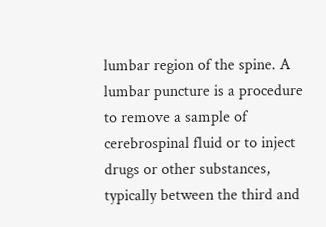lumbar region of the spine. A lumbar puncture is a procedure to remove a sample of cerebrospinal fluid or to inject drugs or other substances, typically between the third and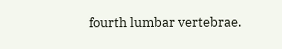fourth lumbar vertebrae.